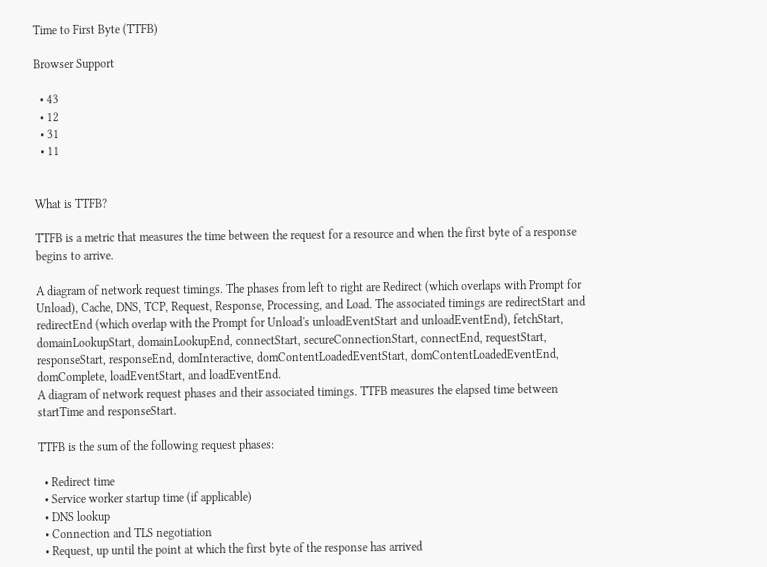Time to First Byte (TTFB)

Browser Support

  • 43
  • 12
  • 31
  • 11


What is TTFB?

TTFB is a metric that measures the time between the request for a resource and when the first byte of a response begins to arrive.

A diagram of network request timings. The phases from left to right are Redirect (which overlaps with Prompt for Unload), Cache, DNS, TCP, Request, Response, Processing, and Load. The associated timings are redirectStart and redirectEnd (which overlap with the Prompt for Unload's unloadEventStart and unloadEventEnd), fetchStart, domainLookupStart, domainLookupEnd, connectStart, secureConnectionStart, connectEnd, requestStart, responseStart, responseEnd, domInteractive, domContentLoadedEventStart, domContentLoadedEventEnd, domComplete, loadEventStart, and loadEventEnd.
A diagram of network request phases and their associated timings. TTFB measures the elapsed time between startTime and responseStart.

TTFB is the sum of the following request phases:

  • Redirect time
  • Service worker startup time (if applicable)
  • DNS lookup
  • Connection and TLS negotiation
  • Request, up until the point at which the first byte of the response has arrived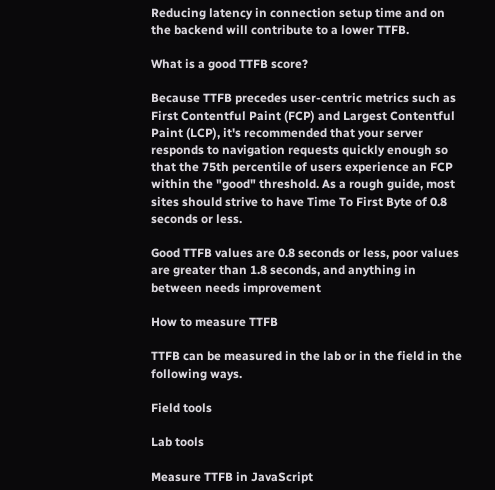Reducing latency in connection setup time and on the backend will contribute to a lower TTFB.

What is a good TTFB score?

Because TTFB precedes user-centric metrics such as First Contentful Paint (FCP) and Largest Contentful Paint (LCP), it's recommended that your server responds to navigation requests quickly enough so that the 75th percentile of users experience an FCP within the "good" threshold. As a rough guide, most sites should strive to have Time To First Byte of 0.8 seconds or less.

Good TTFB values are 0.8 seconds or less, poor values are greater than 1.8 seconds, and anything in between needs improvement

How to measure TTFB

TTFB can be measured in the lab or in the field in the following ways.

Field tools

Lab tools

Measure TTFB in JavaScript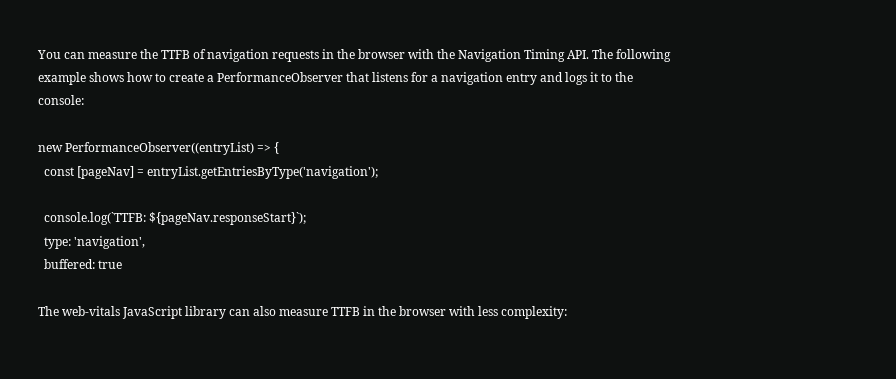You can measure the TTFB of navigation requests in the browser with the Navigation Timing API. The following example shows how to create a PerformanceObserver that listens for a navigation entry and logs it to the console:

new PerformanceObserver((entryList) => {
  const [pageNav] = entryList.getEntriesByType('navigation');

  console.log(`TTFB: ${pageNav.responseStart}`);
  type: 'navigation',
  buffered: true

The web-vitals JavaScript library can also measure TTFB in the browser with less complexity: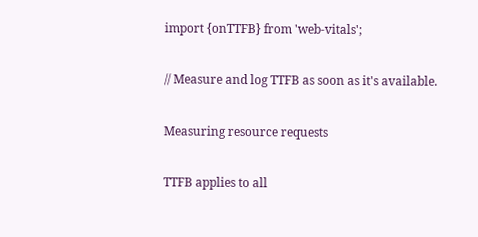import {onTTFB} from 'web-vitals';

// Measure and log TTFB as soon as it's available.

Measuring resource requests

TTFB applies to all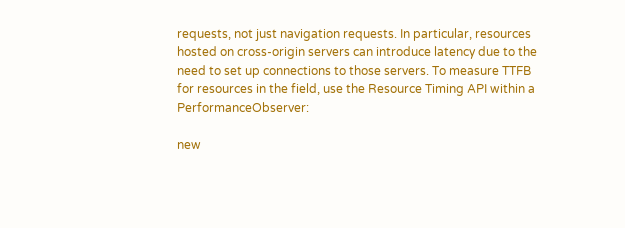requests, not just navigation requests. In particular, resources hosted on cross-origin servers can introduce latency due to the need to set up connections to those servers. To measure TTFB for resources in the field, use the Resource Timing API within a PerformanceObserver:

new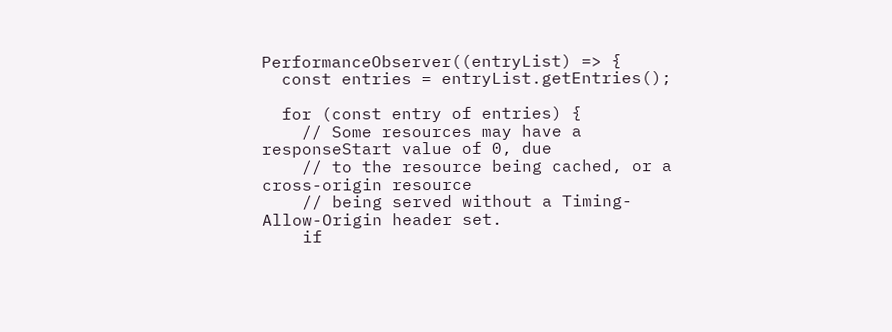PerformanceObserver((entryList) => {
  const entries = entryList.getEntries();

  for (const entry of entries) {
    // Some resources may have a responseStart value of 0, due
    // to the resource being cached, or a cross-origin resource
    // being served without a Timing-Allow-Origin header set.
    if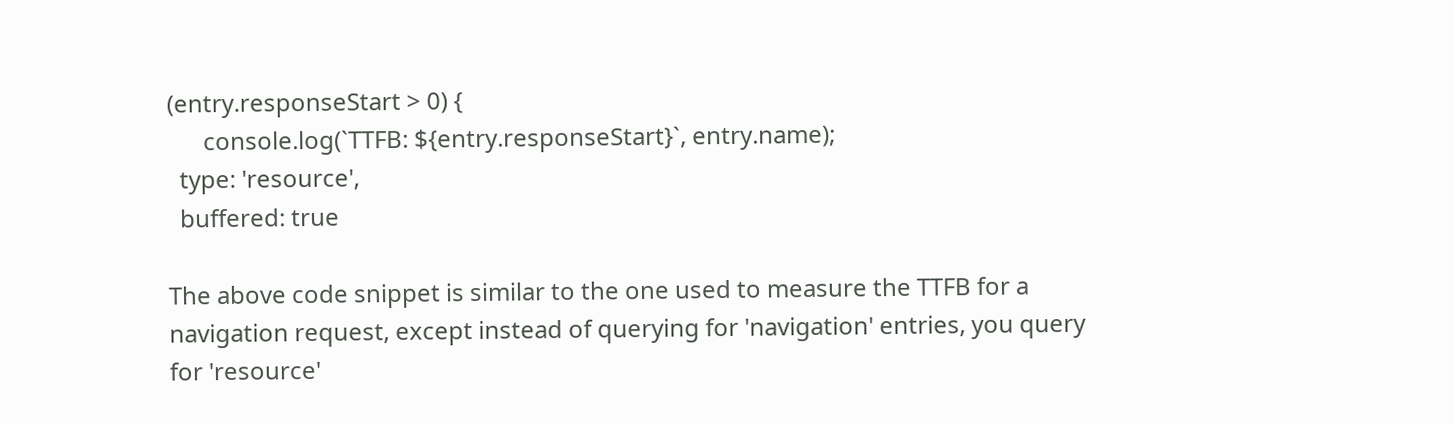(entry.responseStart > 0) {
      console.log(`TTFB: ${entry.responseStart}`, entry.name);
  type: 'resource',
  buffered: true

The above code snippet is similar to the one used to measure the TTFB for a navigation request, except instead of querying for 'navigation' entries, you query for 'resource'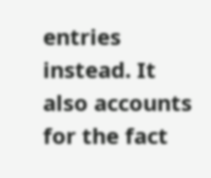entries instead. It also accounts for the fact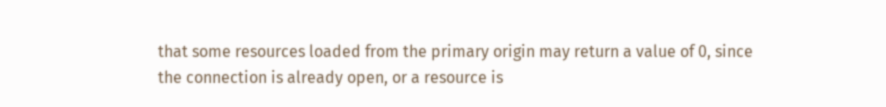that some resources loaded from the primary origin may return a value of 0, since the connection is already open, or a resource is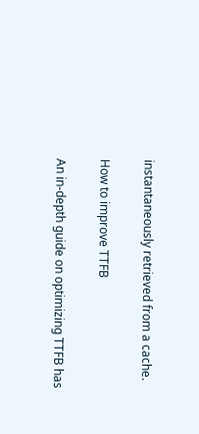instantaneously retrieved from a cache.

How to improve TTFB

An in-depth guide on optimizing TTFB has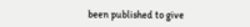been published to give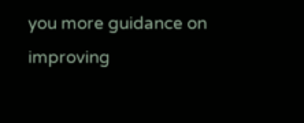you more guidance on improving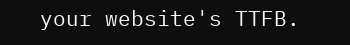your website's TTFB.